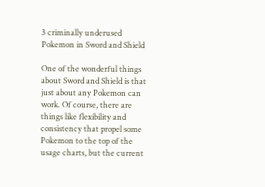3 criminally underused Pokemon in Sword and Shield

One of the wonderful things about Sword and Shield is that just about any Pokemon can work. Of course, there are things like flexibility and consistency that propel some Pokemon to the top of the usage charts, but the current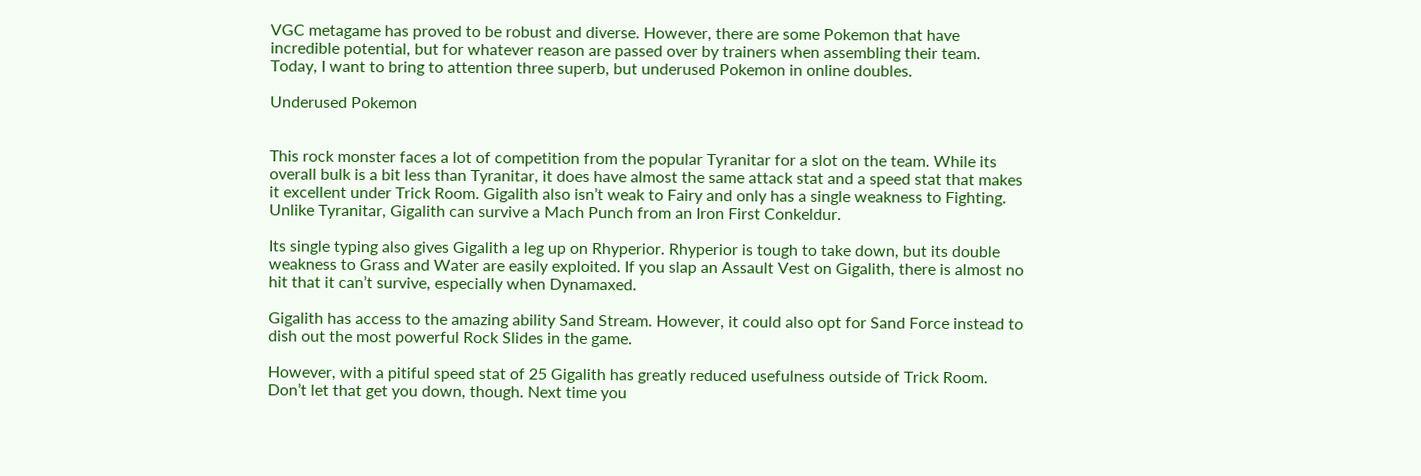VGC metagame has proved to be robust and diverse. However, there are some Pokemon that have incredible potential, but for whatever reason are passed over by trainers when assembling their team. Today, I want to bring to attention three superb, but underused Pokemon in online doubles.

Underused Pokemon


This rock monster faces a lot of competition from the popular Tyranitar for a slot on the team. While its overall bulk is a bit less than Tyranitar, it does have almost the same attack stat and a speed stat that makes it excellent under Trick Room. Gigalith also isn’t weak to Fairy and only has a single weakness to Fighting. Unlike Tyranitar, Gigalith can survive a Mach Punch from an Iron First Conkeldur.

Its single typing also gives Gigalith a leg up on Rhyperior. Rhyperior is tough to take down, but its double weakness to Grass and Water are easily exploited. If you slap an Assault Vest on Gigalith, there is almost no hit that it can’t survive, especially when Dynamaxed.

Gigalith has access to the amazing ability Sand Stream. However, it could also opt for Sand Force instead to dish out the most powerful Rock Slides in the game.

However, with a pitiful speed stat of 25 Gigalith has greatly reduced usefulness outside of Trick Room. Don’t let that get you down, though. Next time you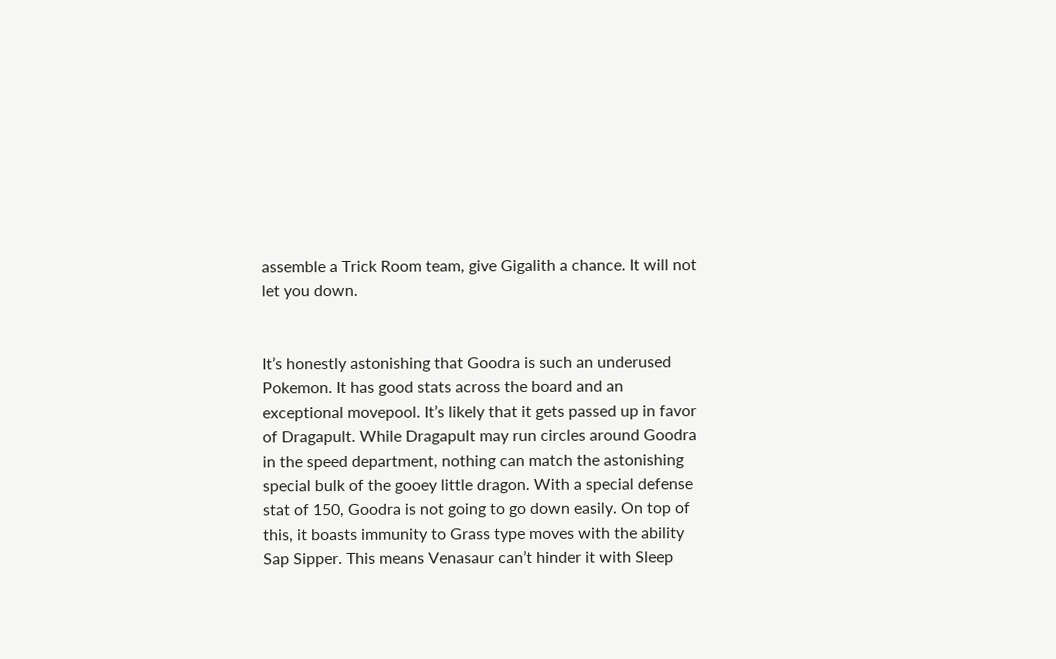assemble a Trick Room team, give Gigalith a chance. It will not let you down.


It’s honestly astonishing that Goodra is such an underused Pokemon. It has good stats across the board and an exceptional movepool. It’s likely that it gets passed up in favor of Dragapult. While Dragapult may run circles around Goodra in the speed department, nothing can match the astonishing special bulk of the gooey little dragon. With a special defense stat of 150, Goodra is not going to go down easily. On top of this, it boasts immunity to Grass type moves with the ability Sap Sipper. This means Venasaur can’t hinder it with Sleep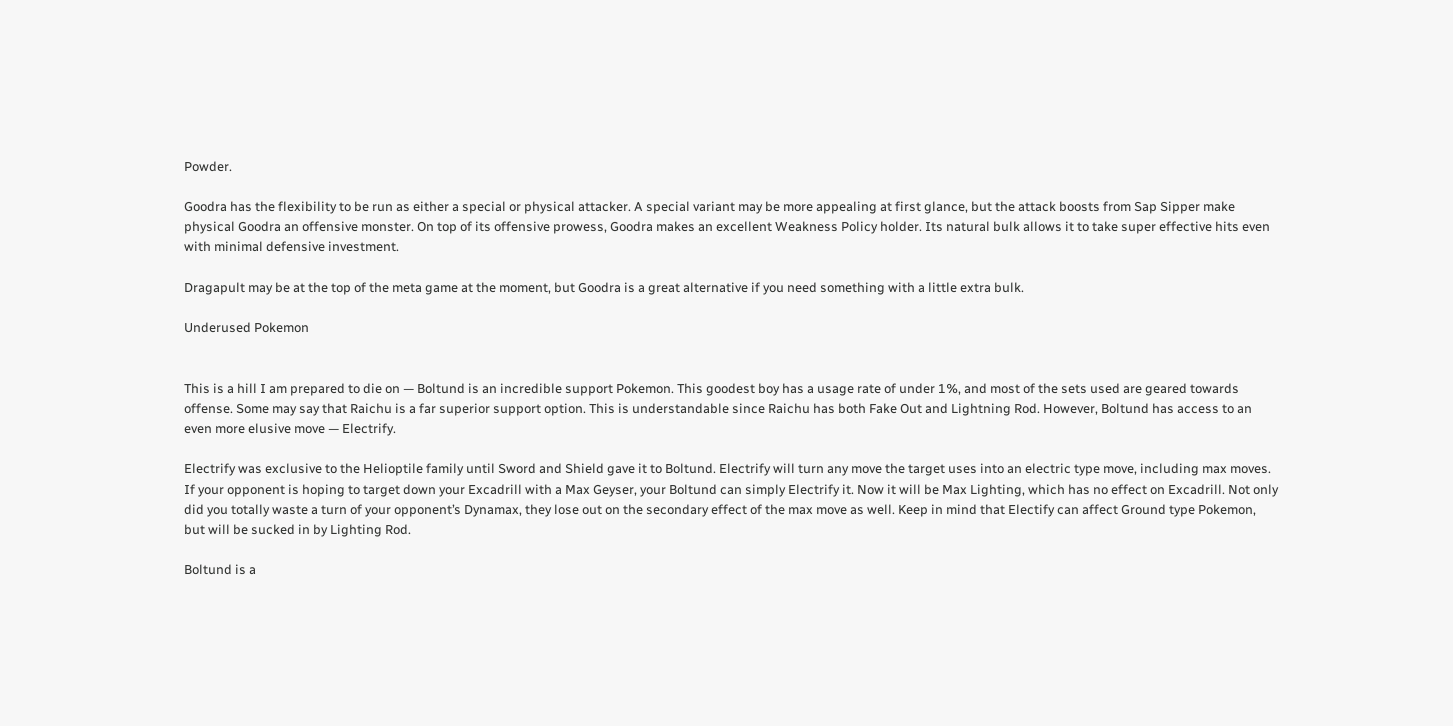Powder.

Goodra has the flexibility to be run as either a special or physical attacker. A special variant may be more appealing at first glance, but the attack boosts from Sap Sipper make physical Goodra an offensive monster. On top of its offensive prowess, Goodra makes an excellent Weakness Policy holder. Its natural bulk allows it to take super effective hits even with minimal defensive investment.

Dragapult may be at the top of the meta game at the moment, but Goodra is a great alternative if you need something with a little extra bulk.

Underused Pokemon


This is a hill I am prepared to die on — Boltund is an incredible support Pokemon. This goodest boy has a usage rate of under 1%, and most of the sets used are geared towards offense. Some may say that Raichu is a far superior support option. This is understandable since Raichu has both Fake Out and Lightning Rod. However, Boltund has access to an even more elusive move — Electrify.

Electrify was exclusive to the Helioptile family until Sword and Shield gave it to Boltund. Electrify will turn any move the target uses into an electric type move, including max moves. If your opponent is hoping to target down your Excadrill with a Max Geyser, your Boltund can simply Electrify it. Now it will be Max Lighting, which has no effect on Excadrill. Not only did you totally waste a turn of your opponent’s Dynamax, they lose out on the secondary effect of the max move as well. Keep in mind that Electify can affect Ground type Pokemon, but will be sucked in by Lighting Rod.

Boltund is a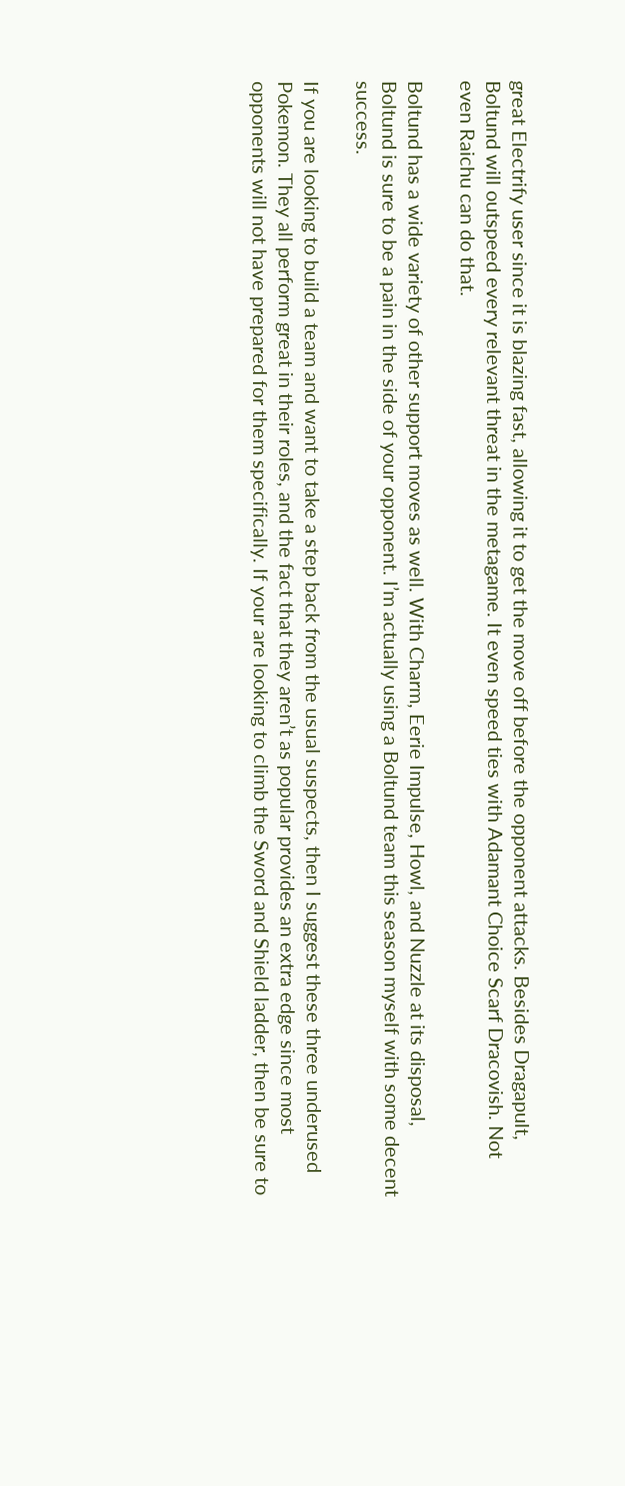great Electrify user since it is blazing fast, allowing it to get the move off before the opponent attacks. Besides Dragapult, Boltund will outspeed every relevant threat in the metagame. It even speed ties with Adamant Choice Scarf Dracovish. Not even Raichu can do that.

Boltund has a wide variety of other support moves as well. With Charm, Eerie Impulse, Howl, and Nuzzle at its disposal, Boltund is sure to be a pain in the side of your opponent. I’m actually using a Boltund team this season myself with some decent success.

If you are looking to build a team and want to take a step back from the usual suspects, then I suggest these three underused Pokemon. They all perform great in their roles, and the fact that they aren’t as popular provides an extra edge since most opponents will not have prepared for them specifically. If your are looking to climb the Sword and Shield ladder, then be sure to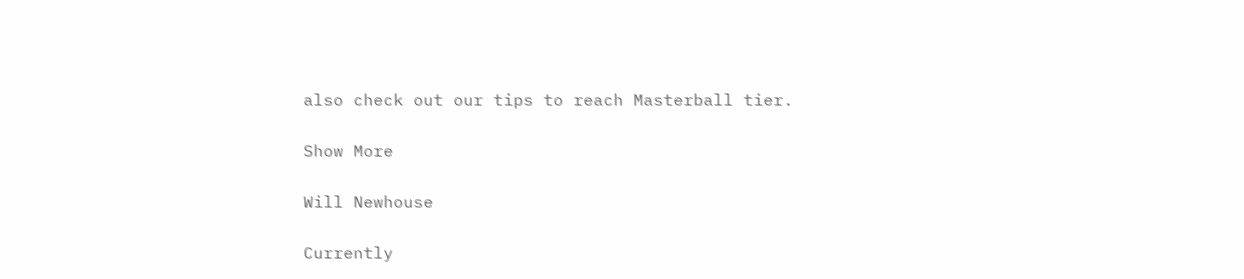also check out our tips to reach Masterball tier.

Show More

Will Newhouse

Currently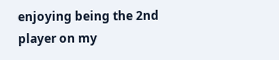enjoying being the 2nd player on my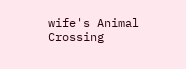wife's Animal Crossing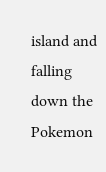island and falling down the Pokemon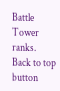Battle Tower ranks.
Back to top button